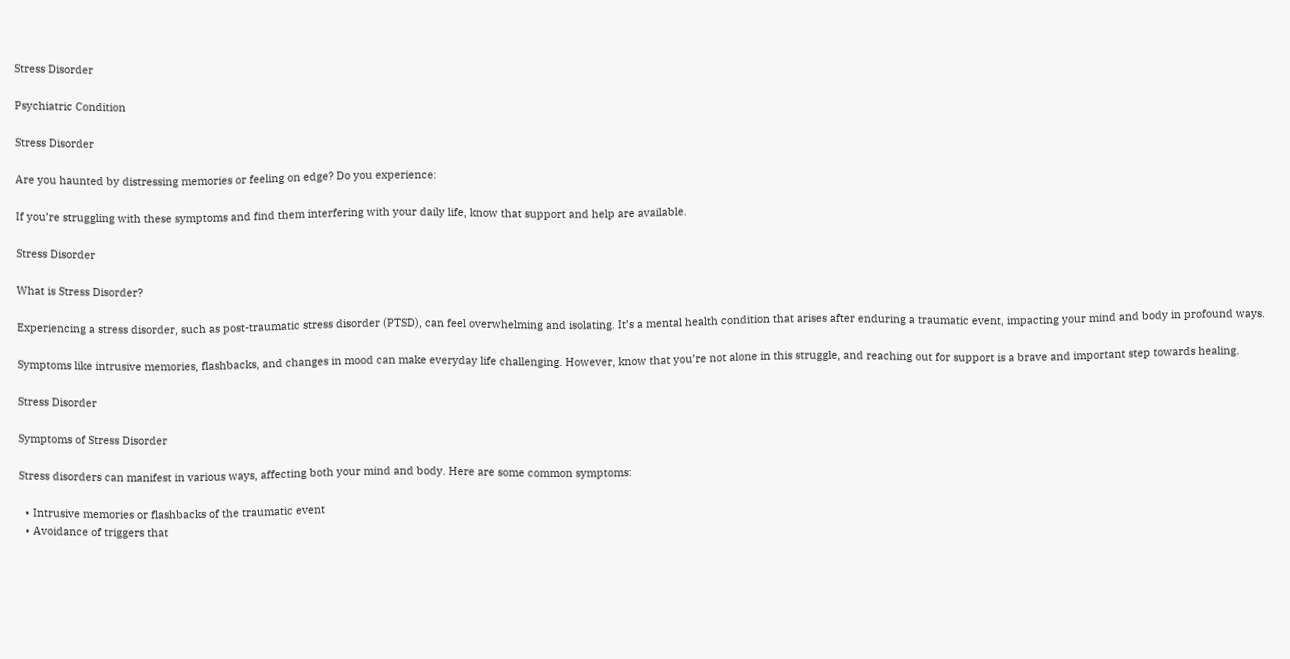Stress Disorder

Psychiatric Condition

Stress Disorder

Are you haunted by distressing memories or feeling on edge? Do you experience:

If you’re struggling with these symptoms and find them interfering with your daily life, know that support and help are available.

Stress Disorder

What is Stress Disorder?

Experiencing a stress disorder, such as post-traumatic stress disorder (PTSD), can feel overwhelming and isolating. It’s a mental health condition that arises after enduring a traumatic event, impacting your mind and body in profound ways.

Symptoms like intrusive memories, flashbacks, and changes in mood can make everyday life challenging. However, know that you’re not alone in this struggle, and reaching out for support is a brave and important step towards healing.

Stress Disorder

Symptoms of Stress Disorder

Stress disorders can manifest in various ways, affecting both your mind and body. Here are some common symptoms:

  • Intrusive memories or flashbacks of the traumatic event
  • Avoidance of triggers that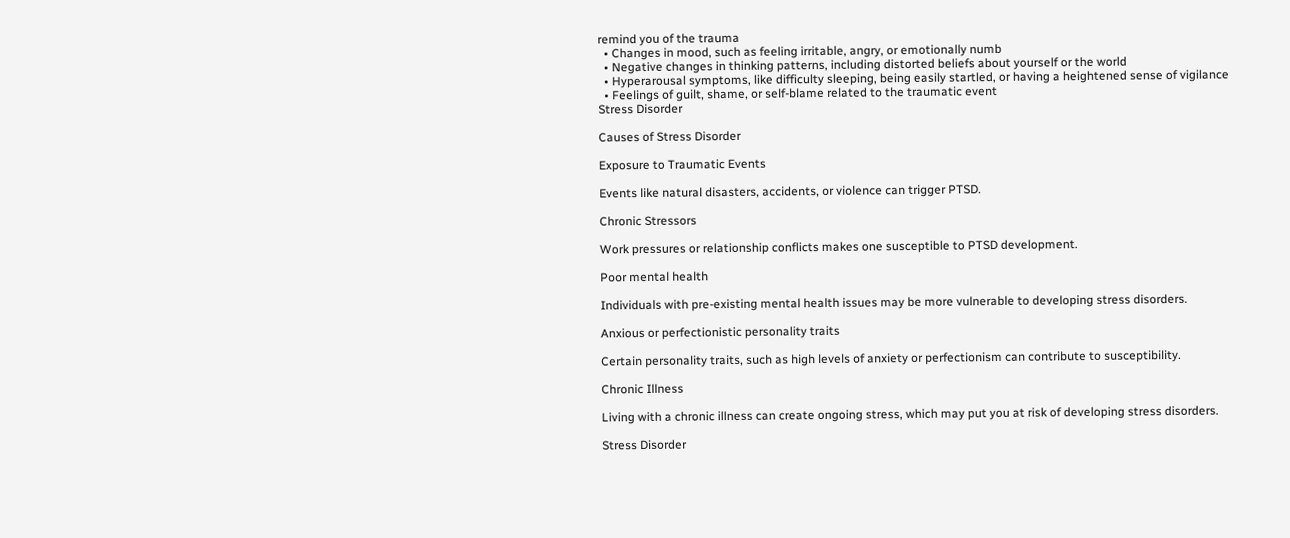remind you of the trauma
  • Changes in mood, such as feeling irritable, angry, or emotionally numb
  • Negative changes in thinking patterns, including distorted beliefs about yourself or the world
  • Hyperarousal symptoms, like difficulty sleeping, being easily startled, or having a heightened sense of vigilance
  • Feelings of guilt, shame, or self-blame related to the traumatic event
Stress Disorder

Causes of Stress Disorder

Exposure to Traumatic Events

Events like natural disasters, accidents, or violence can trigger PTSD.

Chronic Stressors

Work pressures or relationship conflicts makes one susceptible to PTSD development.

Poor mental health

Individuals with pre-existing mental health issues may be more vulnerable to developing stress disorders.

Anxious or perfectionistic personality traits

Certain personality traits, such as high levels of anxiety or perfectionism can contribute to susceptibility.

Chronic Illness

Living with a chronic illness can create ongoing stress, which may put you at risk of developing stress disorders.

Stress Disorder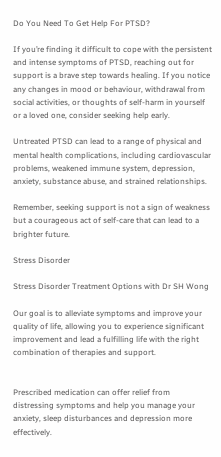Do You Need To Get Help For PTSD?

If you’re finding it difficult to cope with the persistent and intense symptoms of PTSD, reaching out for support is a brave step towards healing. If you notice any changes in mood or behaviour, withdrawal from social activities, or thoughts of self-harm in yourself or a loved one, consider seeking help early.

Untreated PTSD can lead to a range of physical and mental health complications, including cardiovascular problems, weakened immune system, depression, anxiety, substance abuse, and strained relationships.

Remember, seeking support is not a sign of weakness but a courageous act of self-care that can lead to a brighter future.

Stress Disorder

Stress Disorder Treatment Options with Dr SH Wong

Our goal is to alleviate symptoms and improve your quality of life, allowing you to experience significant improvement and lead a fulfilling life with the right combination of therapies and support.


Prescribed medication can offer relief from distressing symptoms and help you manage your anxiety, sleep disturbances and depression more effectively.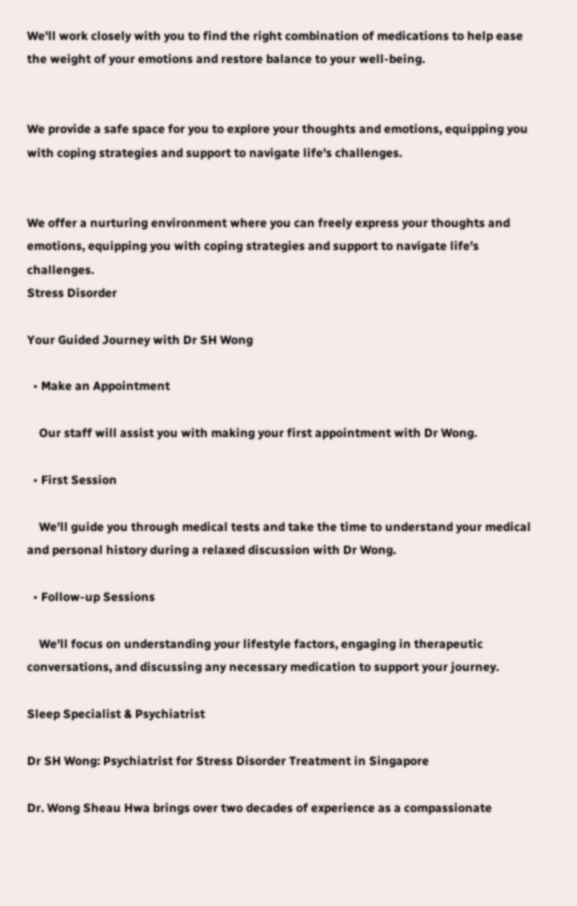We'll work closely with you to find the right combination of medications to help ease the weight of your emotions and restore balance to your well-being.


We provide a safe space for you to explore your thoughts and emotions, equipping you with coping strategies and support to navigate life's challenges.


We offer a nurturing environment where you can freely express your thoughts and emotions, equipping you with coping strategies and support to navigate life's challenges.
Stress Disorder

Your Guided Journey with Dr SH Wong

  • Make an Appointment

    Our staff will assist you with making your first appointment with Dr Wong.

  • First Session

    We'll guide you through medical tests and take the time to understand your medical and personal history during a relaxed discussion with Dr Wong.

  • Follow-up Sessions

    We'll focus on understanding your lifestyle factors, engaging in therapeutic conversations, and discussing any necessary medication to support your journey.

Sleep Specialist & Psychiatrist

Dr SH Wong: Psychiatrist for Stress Disorder Treatment in Singapore

Dr. Wong Sheau Hwa brings over two decades of experience as a compassionate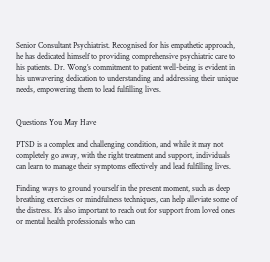Senior Consultant Psychiatrist. Recognised for his empathetic approach, he has dedicated himself to providing comprehensive psychiatric care to his patients. Dr. Wong’s commitment to patient well-being is evident in his unwavering dedication to understanding and addressing their unique needs, empowering them to lead fulfilling lives.


Questions You May Have

PTSD is a complex and challenging condition, and while it may not completely go away, with the right treatment and support, individuals can learn to manage their symptoms effectively and lead fulfilling lives.

Finding ways to ground yourself in the present moment, such as deep breathing exercises or mindfulness techniques, can help alleviate some of the distress. It's also important to reach out for support from loved ones or mental health professionals who can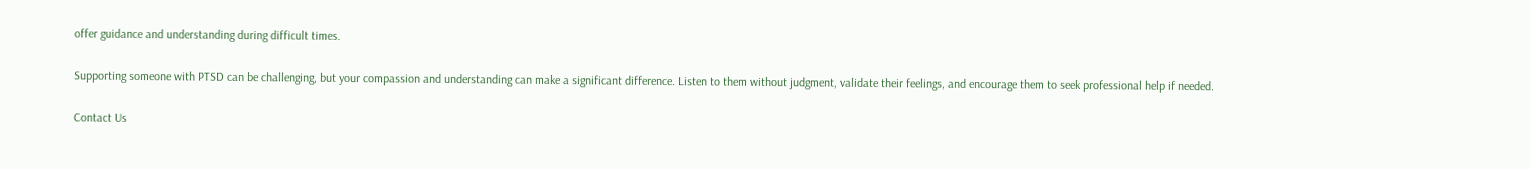offer guidance and understanding during difficult times.

Supporting someone with PTSD can be challenging, but your compassion and understanding can make a significant difference. Listen to them without judgment, validate their feelings, and encourage them to seek professional help if needed.

Contact Us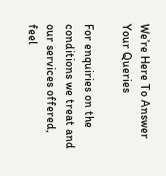We’re Here To Answer Your Queries

For enquiries on the conditions we treat and our services offered, feel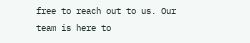free to reach out to us. Our team is here to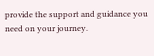provide the support and guidance you need on your journey.